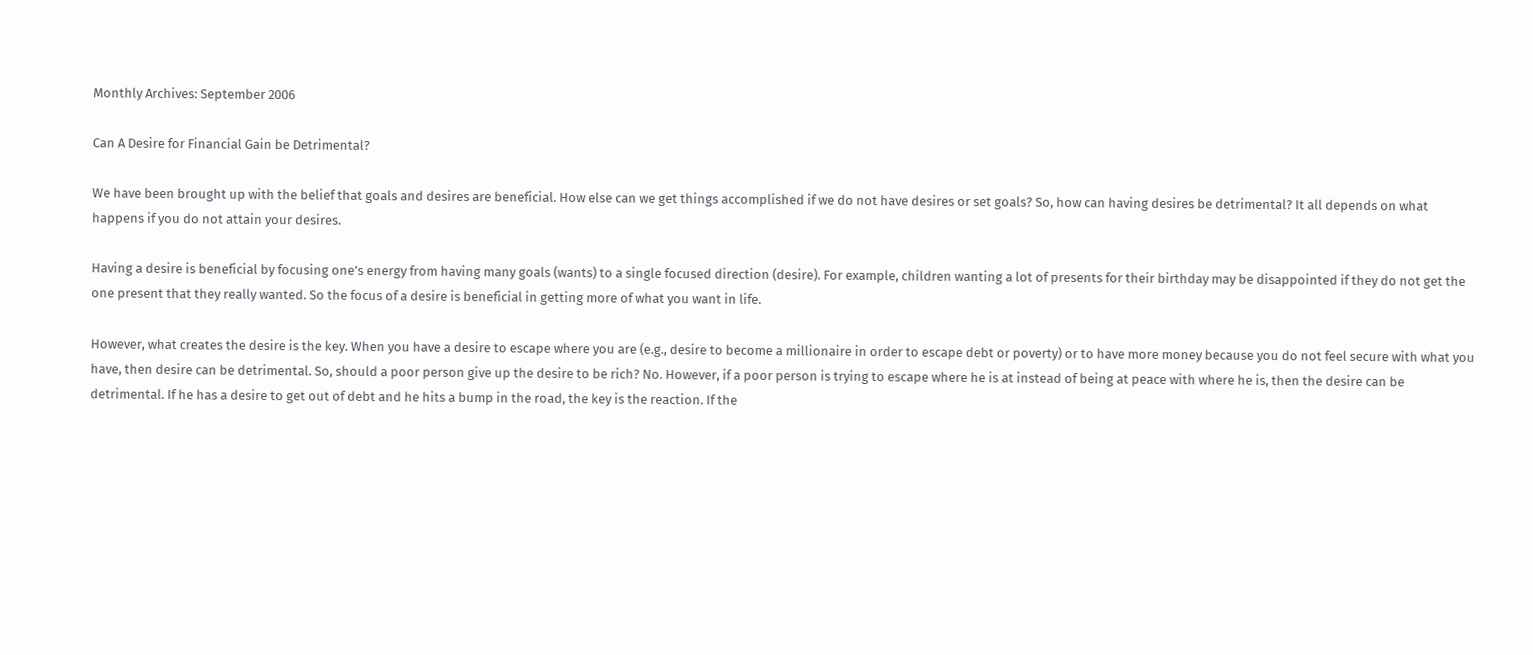Monthly Archives: September 2006

Can A Desire for Financial Gain be Detrimental?

We have been brought up with the belief that goals and desires are beneficial. How else can we get things accomplished if we do not have desires or set goals? So, how can having desires be detrimental? It all depends on what happens if you do not attain your desires.

Having a desire is beneficial by focusing one’s energy from having many goals (wants) to a single focused direction (desire). For example, children wanting a lot of presents for their birthday may be disappointed if they do not get the one present that they really wanted. So the focus of a desire is beneficial in getting more of what you want in life.

However, what creates the desire is the key. When you have a desire to escape where you are (e.g., desire to become a millionaire in order to escape debt or poverty) or to have more money because you do not feel secure with what you have, then desire can be detrimental. So, should a poor person give up the desire to be rich? No. However, if a poor person is trying to escape where he is at instead of being at peace with where he is, then the desire can be detrimental. If he has a desire to get out of debt and he hits a bump in the road, the key is the reaction. If the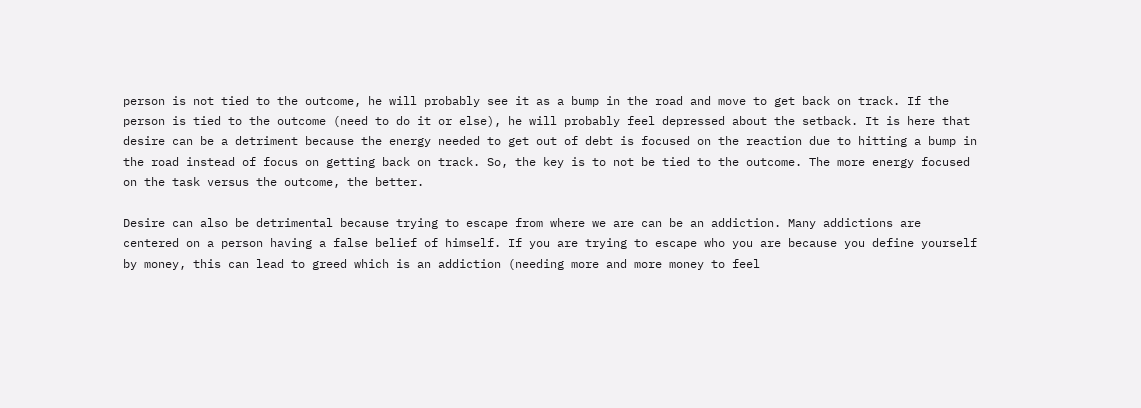person is not tied to the outcome, he will probably see it as a bump in the road and move to get back on track. If the person is tied to the outcome (need to do it or else), he will probably feel depressed about the setback. It is here that desire can be a detriment because the energy needed to get out of debt is focused on the reaction due to hitting a bump in the road instead of focus on getting back on track. So, the key is to not be tied to the outcome. The more energy focused on the task versus the outcome, the better.

Desire can also be detrimental because trying to escape from where we are can be an addiction. Many addictions are centered on a person having a false belief of himself. If you are trying to escape who you are because you define yourself by money, this can lead to greed which is an addiction (needing more and more money to feel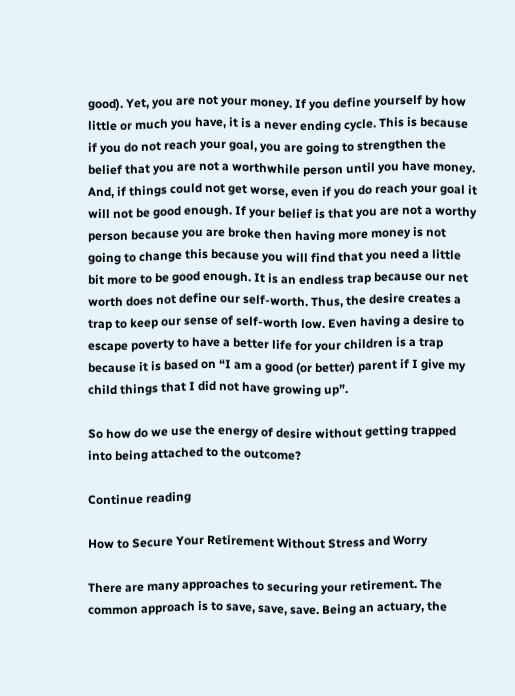good). Yet, you are not your money. If you define yourself by how little or much you have, it is a never ending cycle. This is because if you do not reach your goal, you are going to strengthen the belief that you are not a worthwhile person until you have money. And, if things could not get worse, even if you do reach your goal it will not be good enough. If your belief is that you are not a worthy person because you are broke then having more money is not going to change this because you will find that you need a little bit more to be good enough. It is an endless trap because our net worth does not define our self-worth. Thus, the desire creates a trap to keep our sense of self-worth low. Even having a desire to escape poverty to have a better life for your children is a trap because it is based on “I am a good (or better) parent if I give my child things that I did not have growing up”.

So how do we use the energy of desire without getting trapped into being attached to the outcome?

Continue reading

How to Secure Your Retirement Without Stress and Worry

There are many approaches to securing your retirement. The common approach is to save, save, save. Being an actuary, the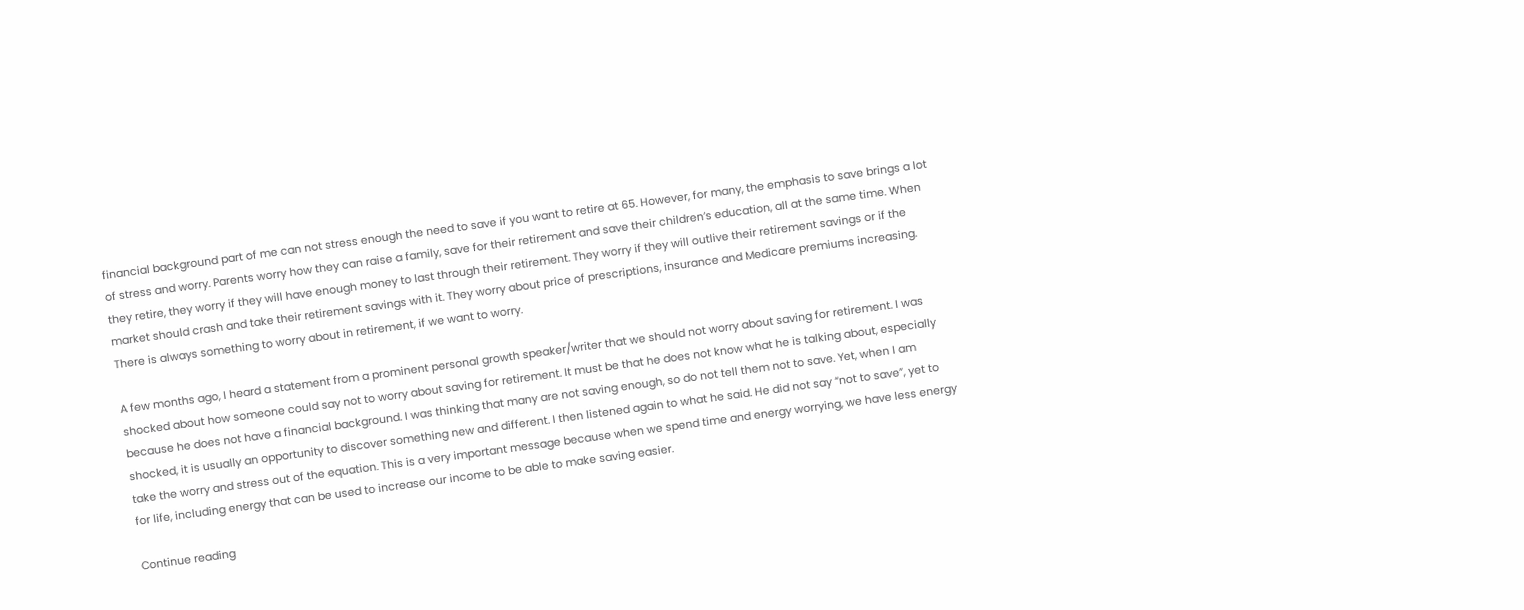financial background part of me can not stress enough the need to save if you want to retire at 65. However, for many, the emphasis to save brings a lot of stress and worry. Parents worry how they can raise a family, save for their retirement and save their children’s education, all at the same time. When they retire, they worry if they will have enough money to last through their retirement. They worry if they will outlive their retirement savings or if the market should crash and take their retirement savings with it. They worry about price of prescriptions, insurance and Medicare premiums increasing. There is always something to worry about in retirement, if we want to worry.

A few months ago, I heard a statement from a prominent personal growth speaker/writer that we should not worry about saving for retirement. I was shocked about how someone could say not to worry about saving for retirement. It must be that he does not know what he is talking about, especially because he does not have a financial background. I was thinking that many are not saving enough, so do not tell them not to save. Yet, when I am shocked, it is usually an opportunity to discover something new and different. I then listened again to what he said. He did not say “not to save”, yet to take the worry and stress out of the equation. This is a very important message because when we spend time and energy worrying, we have less energy for life, including energy that can be used to increase our income to be able to make saving easier.

Continue reading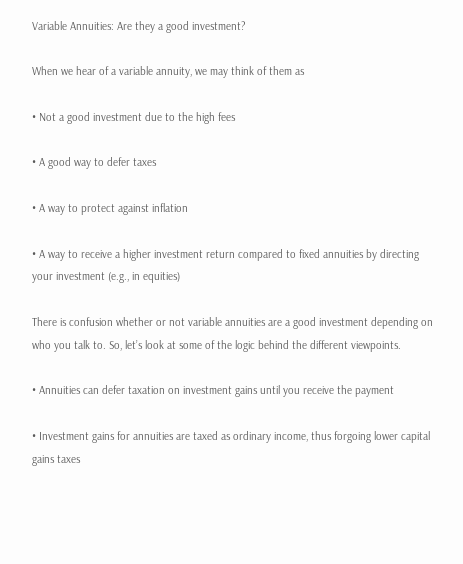Variable Annuities: Are they a good investment?

When we hear of a variable annuity, we may think of them as

• Not a good investment due to the high fees

• A good way to defer taxes

• A way to protect against inflation

• A way to receive a higher investment return compared to fixed annuities by directing your investment (e.g., in equities)

There is confusion whether or not variable annuities are a good investment depending on who you talk to. So, let’s look at some of the logic behind the different viewpoints.

• Annuities can defer taxation on investment gains until you receive the payment

• Investment gains for annuities are taxed as ordinary income, thus forgoing lower capital gains taxes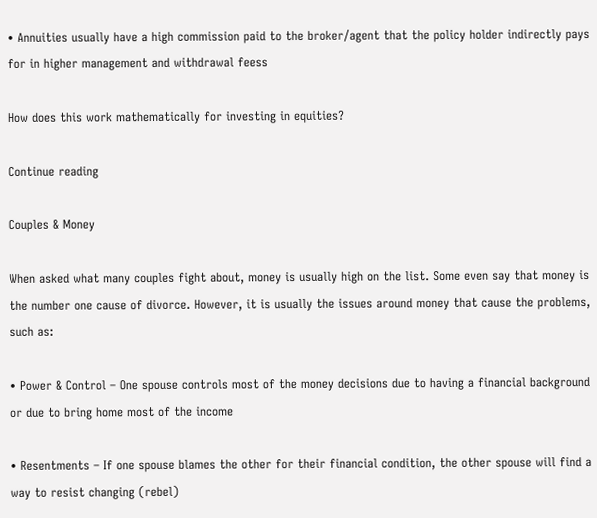• Annuities usually have a high commission paid to the broker/agent that the policy holder indirectly pays for in higher management and withdrawal feess

How does this work mathematically for investing in equities?

Continue reading

Couples & Money

When asked what many couples fight about, money is usually high on the list. Some even say that money is the number one cause of divorce. However, it is usually the issues around money that cause the problems, such as:

• Power & Control – One spouse controls most of the money decisions due to having a financial background or due to bring home most of the income

• Resentments – If one spouse blames the other for their financial condition, the other spouse will find a way to resist changing (rebel)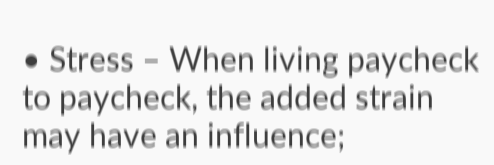• Stress – When living paycheck to paycheck, the added strain may have an influence;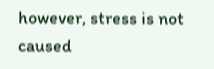however, stress is not caused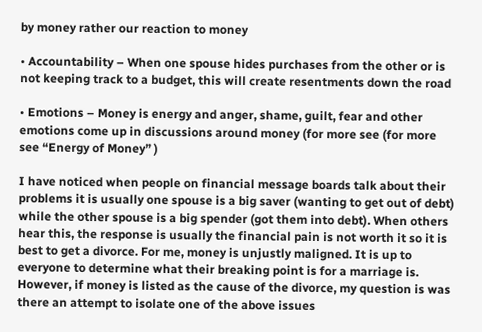by money rather our reaction to money

• Accountability – When one spouse hides purchases from the other or is not keeping track to a budget, this will create resentments down the road

• Emotions – Money is energy and anger, shame, guilt, fear and other emotions come up in discussions around money (for more see (for more see “Energy of Money” )

I have noticed when people on financial message boards talk about their problems it is usually one spouse is a big saver (wanting to get out of debt) while the other spouse is a big spender (got them into debt). When others hear this, the response is usually the financial pain is not worth it so it is best to get a divorce. For me, money is unjustly maligned. It is up to everyone to determine what their breaking point is for a marriage is. However, if money is listed as the cause of the divorce, my question is was there an attempt to isolate one of the above issues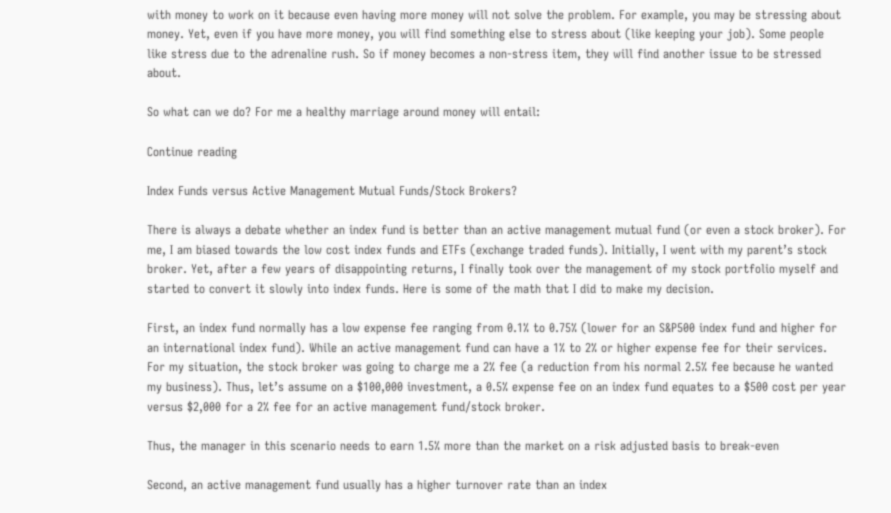with money to work on it because even having more money will not solve the problem. For example, you may be stressing about money. Yet, even if you have more money, you will find something else to stress about (like keeping your job). Some people like stress due to the adrenaline rush. So if money becomes a non-stress item, they will find another issue to be stressed about.

So what can we do? For me a healthy marriage around money will entail:

Continue reading

Index Funds versus Active Management Mutual Funds/Stock Brokers?

There is always a debate whether an index fund is better than an active management mutual fund (or even a stock broker). For me, I am biased towards the low cost index funds and ETFs (exchange traded funds). Initially, I went with my parent’s stock broker. Yet, after a few years of disappointing returns, I finally took over the management of my stock portfolio myself and started to convert it slowly into index funds. Here is some of the math that I did to make my decision.

First, an index fund normally has a low expense fee ranging from 0.1% to 0.75% (lower for an S&P500 index fund and higher for an international index fund). While an active management fund can have a 1% to 2% or higher expense fee for their services. For my situation, the stock broker was going to charge me a 2% fee (a reduction from his normal 2.5% fee because he wanted my business). Thus, let’s assume on a $100,000 investment, a 0.5% expense fee on an index fund equates to a $500 cost per year versus $2,000 for a 2% fee for an active management fund/stock broker.

Thus, the manager in this scenario needs to earn 1.5% more than the market on a risk adjusted basis to break-even

Second, an active management fund usually has a higher turnover rate than an index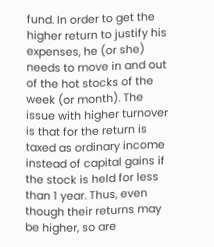fund. In order to get the higher return to justify his expenses, he (or she) needs to move in and out of the hot stocks of the week (or month). The issue with higher turnover is that for the return is taxed as ordinary income instead of capital gains if the stock is held for less than 1 year. Thus, even though their returns may be higher, so are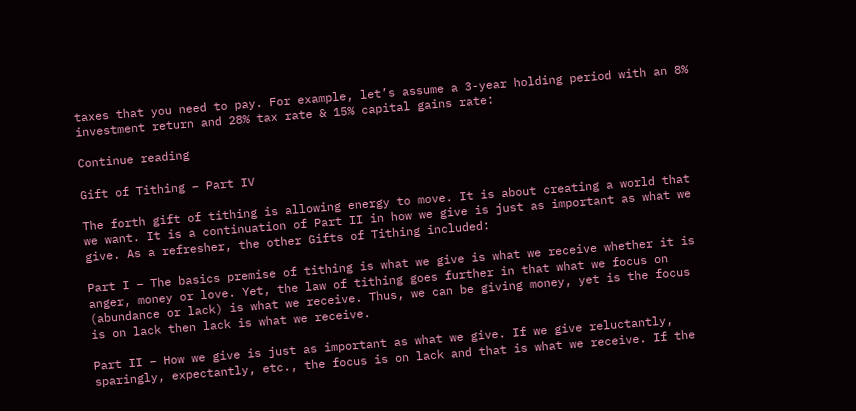taxes that you need to pay. For example, let’s assume a 3-year holding period with an 8% investment return and 28% tax rate & 15% capital gains rate:

Continue reading

Gift of Tithing – Part IV

The forth gift of tithing is allowing energy to move. It is about creating a world that we want. It is a continuation of Part II in how we give is just as important as what we give. As a refresher, the other Gifts of Tithing included:

Part I – The basics premise of tithing is what we give is what we receive whether it is anger, money or love. Yet, the law of tithing goes further in that what we focus on (abundance or lack) is what we receive. Thus, we can be giving money, yet is the focus is on lack then lack is what we receive.

Part II – How we give is just as important as what we give. If we give reluctantly, sparingly, expectantly, etc., the focus is on lack and that is what we receive. If the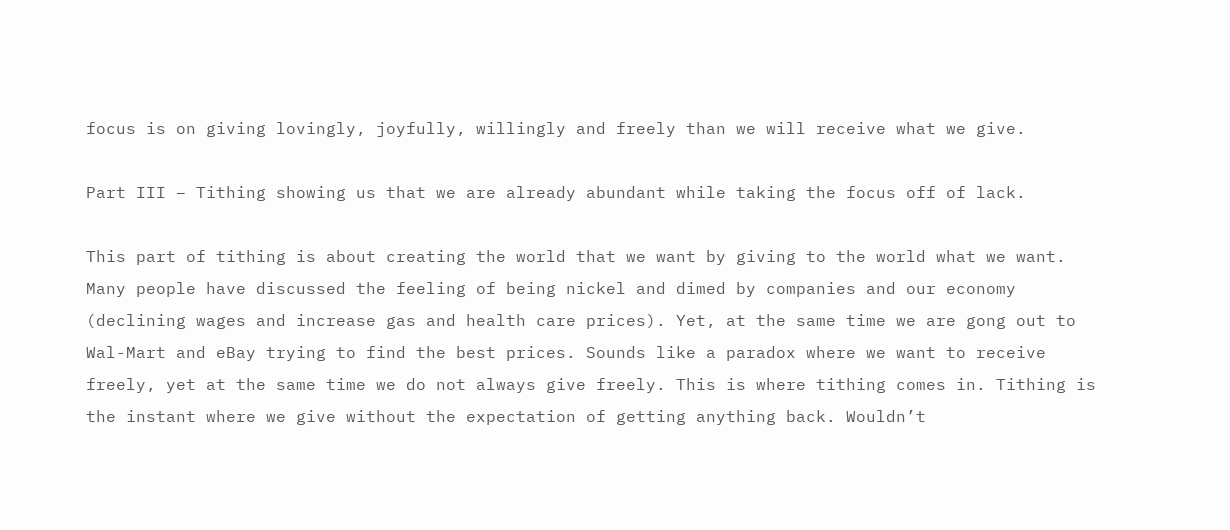focus is on giving lovingly, joyfully, willingly and freely than we will receive what we give.

Part III – Tithing showing us that we are already abundant while taking the focus off of lack.

This part of tithing is about creating the world that we want by giving to the world what we want. Many people have discussed the feeling of being nickel and dimed by companies and our economy (declining wages and increase gas and health care prices). Yet, at the same time we are gong out to Wal-Mart and eBay trying to find the best prices. Sounds like a paradox where we want to receive freely, yet at the same time we do not always give freely. This is where tithing comes in. Tithing is the instant where we give without the expectation of getting anything back. Wouldn’t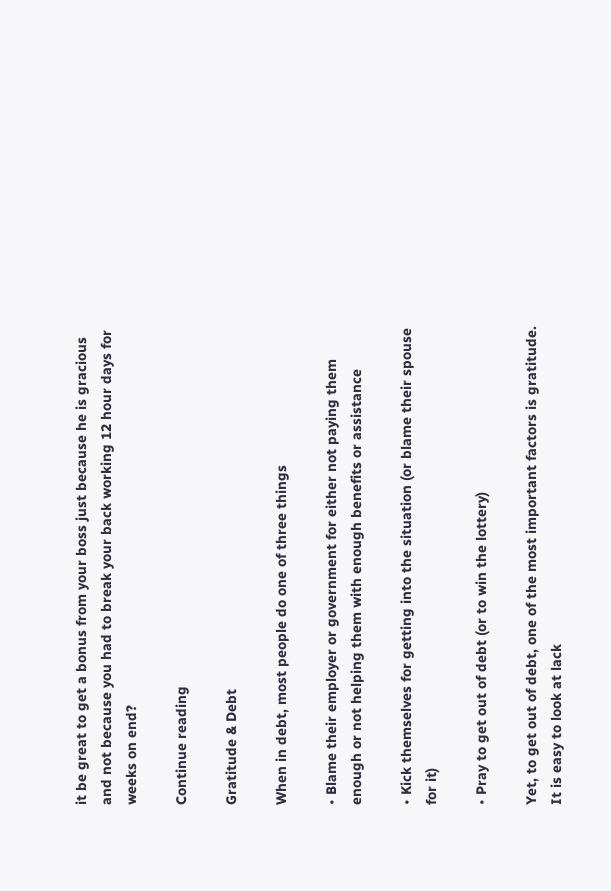it be great to get a bonus from your boss just because he is gracious and not because you had to break your back working 12 hour days for weeks on end?

Continue reading

Gratitude & Debt

When in debt, most people do one of three things

• Blame their employer or government for either not paying them enough or not helping them with enough benefits or assistance

• Kick themselves for getting into the situation (or blame their spouse for it)

• Pray to get out of debt (or to win the lottery)

Yet, to get out of debt, one of the most important factors is gratitude. It is easy to look at lack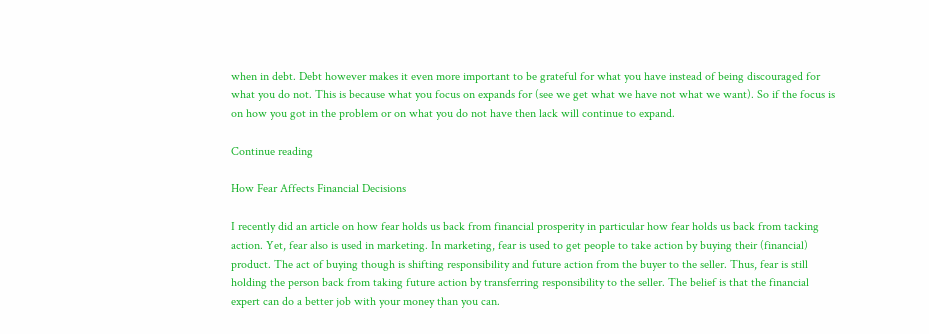when in debt. Debt however makes it even more important to be grateful for what you have instead of being discouraged for what you do not. This is because what you focus on expands for (see we get what we have not what we want). So if the focus is on how you got in the problem or on what you do not have then lack will continue to expand.

Continue reading

How Fear Affects Financial Decisions

I recently did an article on how fear holds us back from financial prosperity in particular how fear holds us back from tacking action. Yet, fear also is used in marketing. In marketing, fear is used to get people to take action by buying their (financial) product. The act of buying though is shifting responsibility and future action from the buyer to the seller. Thus, fear is still holding the person back from taking future action by transferring responsibility to the seller. The belief is that the financial expert can do a better job with your money than you can.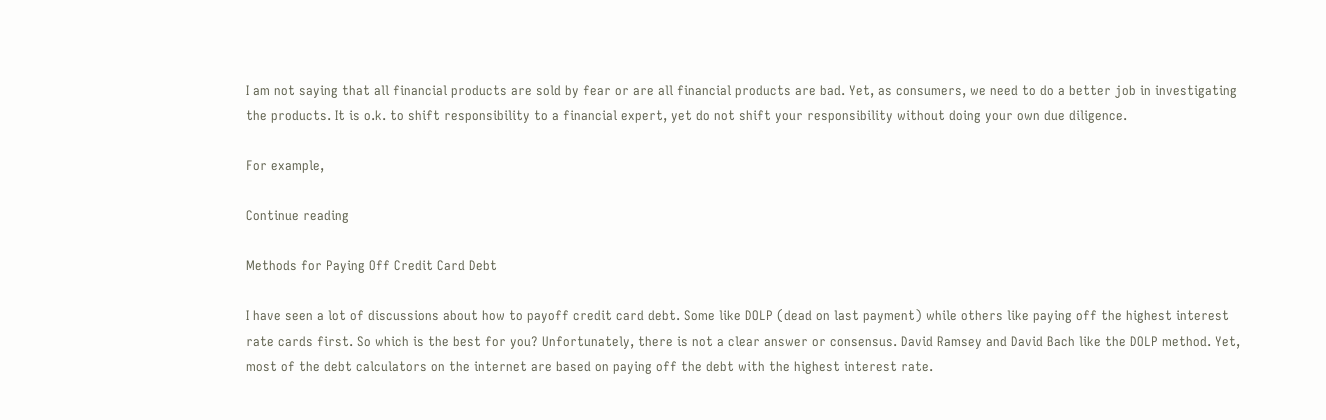I am not saying that all financial products are sold by fear or are all financial products are bad. Yet, as consumers, we need to do a better job in investigating the products. It is o.k. to shift responsibility to a financial expert, yet do not shift your responsibility without doing your own due diligence.

For example,

Continue reading

Methods for Paying Off Credit Card Debt

I have seen a lot of discussions about how to payoff credit card debt. Some like DOLP (dead on last payment) while others like paying off the highest interest rate cards first. So which is the best for you? Unfortunately, there is not a clear answer or consensus. David Ramsey and David Bach like the DOLP method. Yet, most of the debt calculators on the internet are based on paying off the debt with the highest interest rate.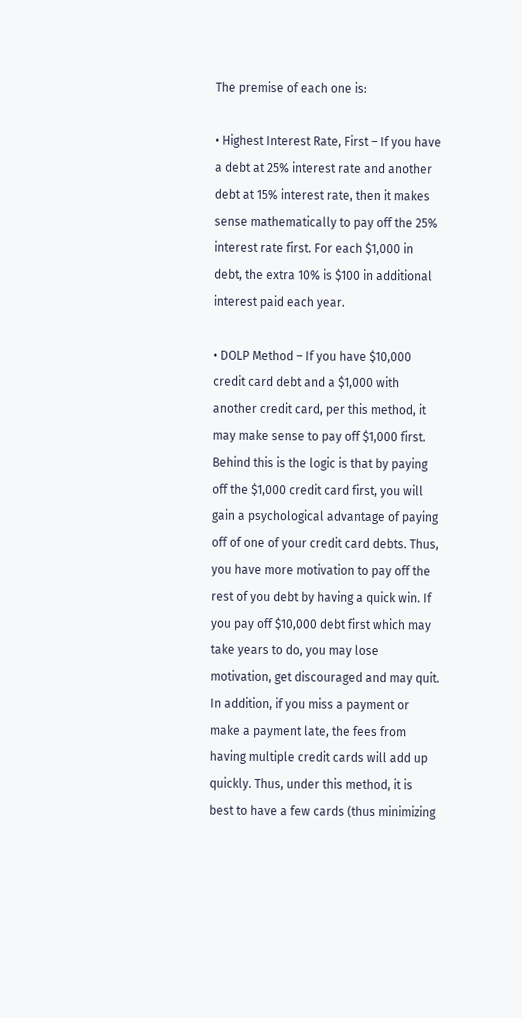The premise of each one is:

• Highest Interest Rate, First – If you have a debt at 25% interest rate and another debt at 15% interest rate, then it makes sense mathematically to pay off the 25% interest rate first. For each $1,000 in debt, the extra 10% is $100 in additional interest paid each year.

• DOLP Method – If you have $10,000 credit card debt and a $1,000 with another credit card, per this method, it may make sense to pay off $1,000 first. Behind this is the logic is that by paying off the $1,000 credit card first, you will gain a psychological advantage of paying off of one of your credit card debts. Thus, you have more motivation to pay off the rest of you debt by having a quick win. If you pay off $10,000 debt first which may take years to do, you may lose motivation, get discouraged and may quit. In addition, if you miss a payment or make a payment late, the fees from having multiple credit cards will add up quickly. Thus, under this method, it is best to have a few cards (thus minimizing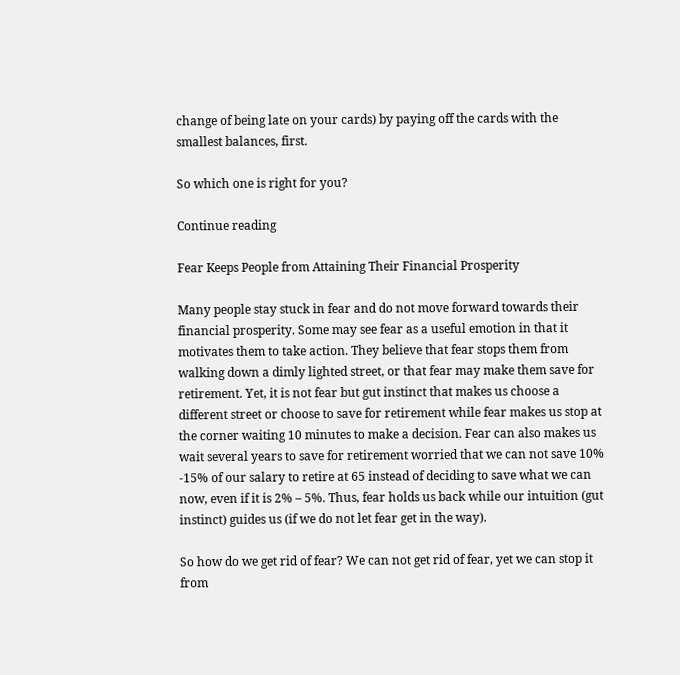change of being late on your cards) by paying off the cards with the smallest balances, first.

So which one is right for you?

Continue reading

Fear Keeps People from Attaining Their Financial Prosperity

Many people stay stuck in fear and do not move forward towards their financial prosperity. Some may see fear as a useful emotion in that it motivates them to take action. They believe that fear stops them from walking down a dimly lighted street, or that fear may make them save for retirement. Yet, it is not fear but gut instinct that makes us choose a different street or choose to save for retirement while fear makes us stop at the corner waiting 10 minutes to make a decision. Fear can also makes us wait several years to save for retirement worried that we can not save 10% -15% of our salary to retire at 65 instead of deciding to save what we can now, even if it is 2% – 5%. Thus, fear holds us back while our intuition (gut instinct) guides us (if we do not let fear get in the way).

So how do we get rid of fear? We can not get rid of fear, yet we can stop it from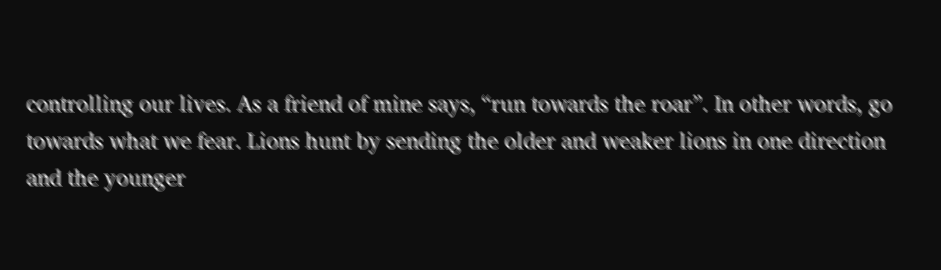controlling our lives. As a friend of mine says, “run towards the roar”. In other words, go towards what we fear. Lions hunt by sending the older and weaker lions in one direction and the younger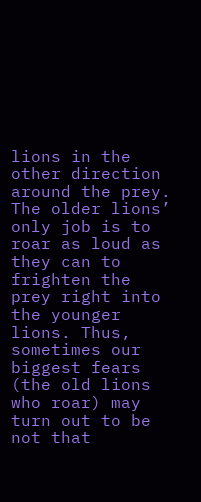lions in the other direction around the prey. The older lions’ only job is to roar as loud as they can to frighten the prey right into the younger lions. Thus, sometimes our biggest fears (the old lions who roar) may turn out to be not that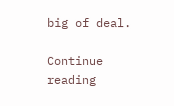big of deal.

Continue reading